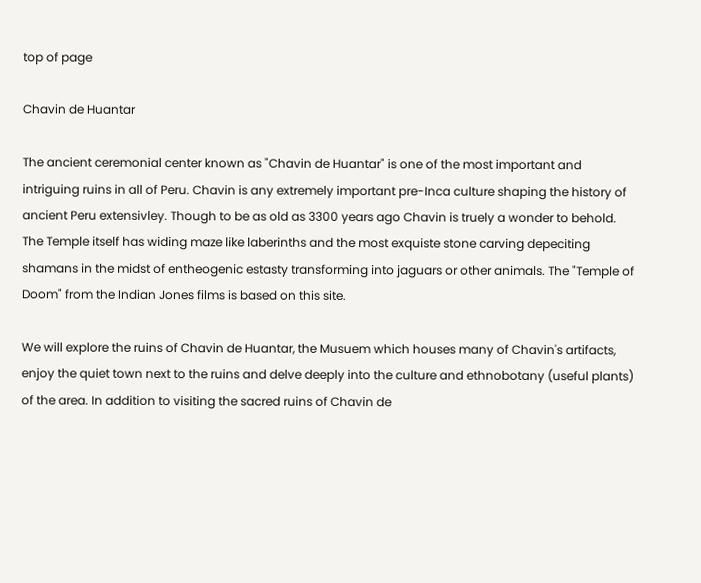top of page

Chavin de Huantar

The ancient ceremonial center known as "Chavin de Huantar" is one of the most important and intriguing ruins in all of Peru. Chavin is any extremely important pre-Inca culture shaping the history of ancient Peru extensivley. Though to be as old as 3300 years ago Chavin is truely a wonder to behold. The Temple itself has widing maze like laberinths and the most exquiste stone carving depeciting shamans in the midst of entheogenic estasty transforming into jaguars or other animals. The "Temple of Doom" from the Indian Jones films is based on this site.

We will explore the ruins of Chavin de Huantar, the Musuem which houses many of Chavin's artifacts, enjoy the quiet town next to the ruins and delve deeply into the culture and ethnobotany (useful plants) of the area. In addition to visiting the sacred ruins of Chavin de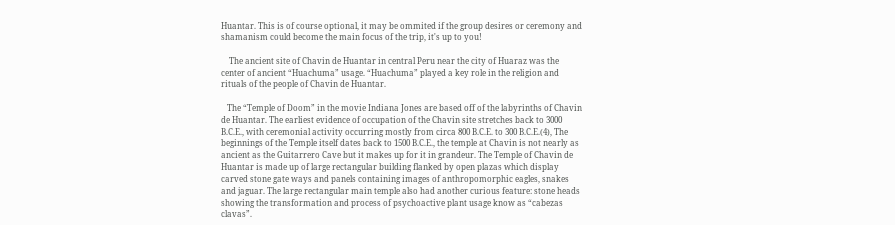Huantar. This is of course optional, it may be ommited if the group desires or ceremony and shamanism could become the main focus of the trip, it's up to you!

    The ancient site of Chavin de Huantar in central Peru near the city of Huaraz was the center of ancient “Huachuma” usage. “Huachuma” played a key role in the religion and rituals of the people of Chavin de Huantar.

   The “Temple of Doom” in the movie Indiana Jones are based off of the labyrinths of Chavin de Huantar. The earliest evidence of occupation of the Chavin site stretches back to 3000 B.C.E., with ceremonial activity occurring mostly from circa 800 B.C.E. to 300 B.C.E.(4), The beginnings of the Temple itself dates back to 1500 B.C.E., the temple at Chavin is not nearly as ancient as the Guitarrero Cave but it makes up for it in grandeur. The Temple of Chavin de Huantar is made up of large rectangular building flanked by open plazas which display carved stone gate ways and panels containing images of anthropomorphic eagles, snakes and jaguar. The large rectangular main temple also had another curious feature: stone heads showing the transformation and process of psychoactive plant usage know as “cabezas clavas”.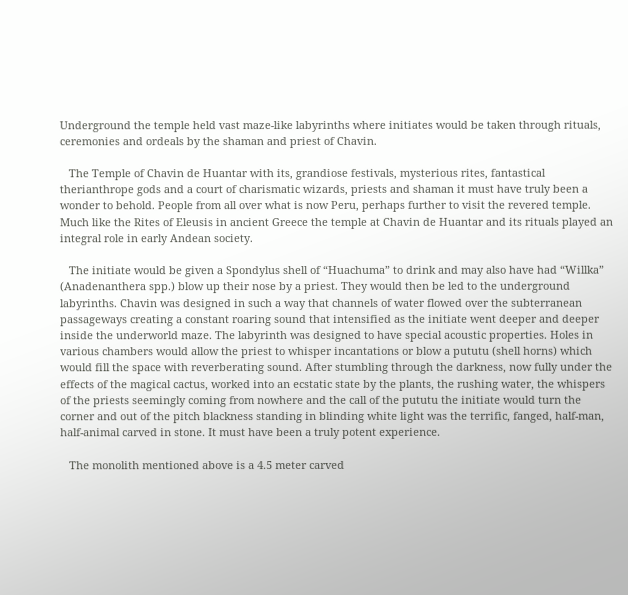Underground the temple held vast maze-like labyrinths where initiates would be taken through rituals, ceremonies and ordeals by the shaman and priest of Chavin.

   The Temple of Chavin de Huantar with its, grandiose festivals, mysterious rites, fantastical therianthrope gods and a court of charismatic wizards, priests and shaman it must have truly been a wonder to behold. People from all over what is now Peru, perhaps further to visit the revered temple. Much like the Rites of Eleusis in ancient Greece the temple at Chavin de Huantar and its rituals played an integral role in early Andean society.

   The initiate would be given a Spondylus shell of “Huachuma” to drink and may also have had “Willka” (Anadenanthera spp.) blow up their nose by a priest. They would then be led to the underground labyrinths. Chavin was designed in such a way that channels of water flowed over the subterranean passageways creating a constant roaring sound that intensified as the initiate went deeper and deeper inside the underworld maze. The labyrinth was designed to have special acoustic properties. Holes in various chambers would allow the priest to whisper incantations or blow a pututu (shell horns) which would fill the space with reverberating sound. After stumbling through the darkness, now fully under the effects of the magical cactus, worked into an ecstatic state by the plants, the rushing water, the whispers of the priests seemingly coming from nowhere and the call of the pututu the initiate would turn the corner and out of the pitch blackness standing in blinding white light was the terrific, fanged, half-man, half-animal carved in stone. It must have been a truly potent experience.

   The monolith mentioned above is a 4.5 meter carved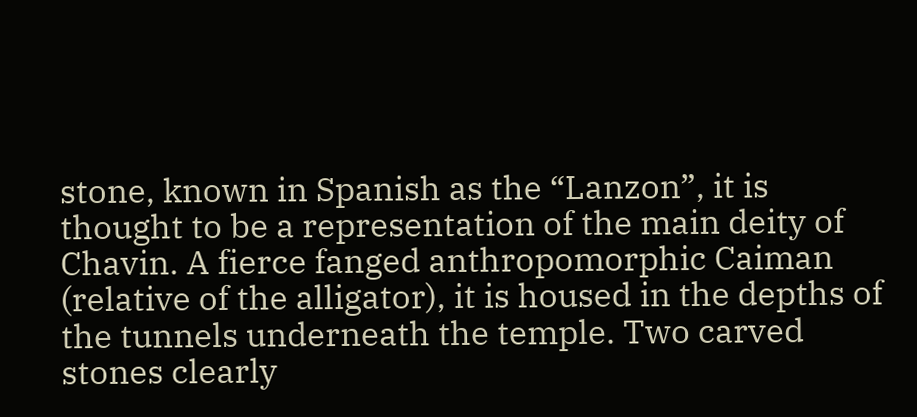stone, known in Spanish as the “Lanzon”, it is thought to be a representation of the main deity of Chavin. A fierce fanged anthropomorphic Caiman (relative of the alligator), it is housed in the depths of the tunnels underneath the temple. Two carved stones clearly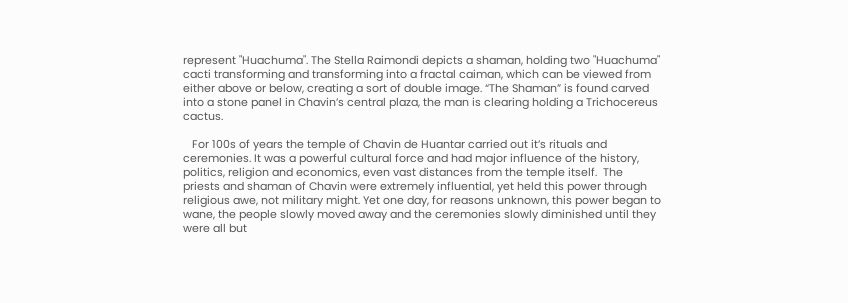represent "Huachuma". The Stella Raimondi depicts a shaman, holding two "Huachuma" cacti transforming and transforming into a fractal caiman, which can be viewed from either above or below, creating a sort of double image. “The Shaman” is found carved into a stone panel in Chavin’s central plaza, the man is clearing holding a Trichocereus cactus.

   For 100s of years the temple of Chavin de Huantar carried out it’s rituals and ceremonies. It was a powerful cultural force and had major influence of the history, politics, religion and economics, even vast distances from the temple itself.  The priests and shaman of Chavin were extremely influential, yet held this power through religious awe, not military might. Yet one day, for reasons unknown, this power began to wane, the people slowly moved away and the ceremonies slowly diminished until they were all but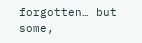forgotten… but some,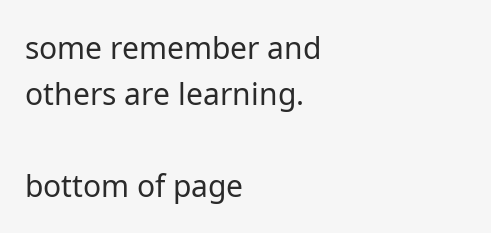some remember and others are learning.

bottom of page